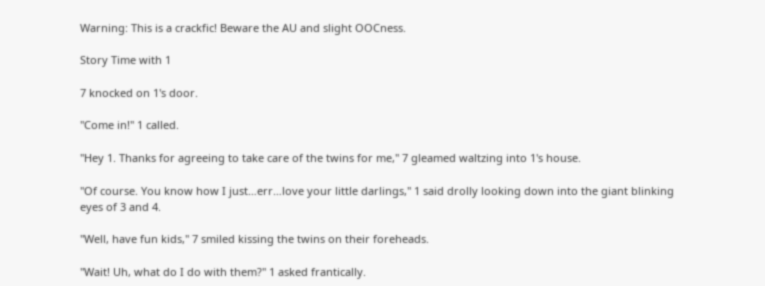Warning: This is a crackfic! Beware the AU and slight OOCness.

Story Time with 1

7 knocked on 1's door.

"Come in!" 1 called.

"Hey 1. Thanks for agreeing to take care of the twins for me," 7 gleamed waltzing into 1's house.

"Of course. You know how I just…err…love your little darlings," 1 said drolly looking down into the giant blinking eyes of 3 and 4.

"Well, have fun kids," 7 smiled kissing the twins on their foreheads.

"Wait! Uh, what do I do with them?" 1 asked frantically.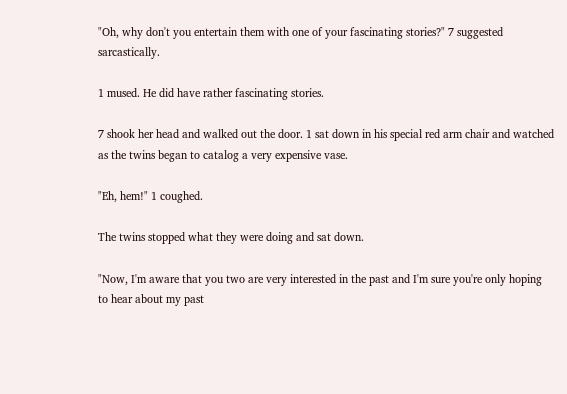"Oh, why don't you entertain them with one of your fascinating stories?" 7 suggested sarcastically.

1 mused. He did have rather fascinating stories.

7 shook her head and walked out the door. 1 sat down in his special red arm chair and watched as the twins began to catalog a very expensive vase.

"Eh, hem!" 1 coughed.

The twins stopped what they were doing and sat down.

"Now, I'm aware that you two are very interested in the past and I'm sure you're only hoping to hear about my past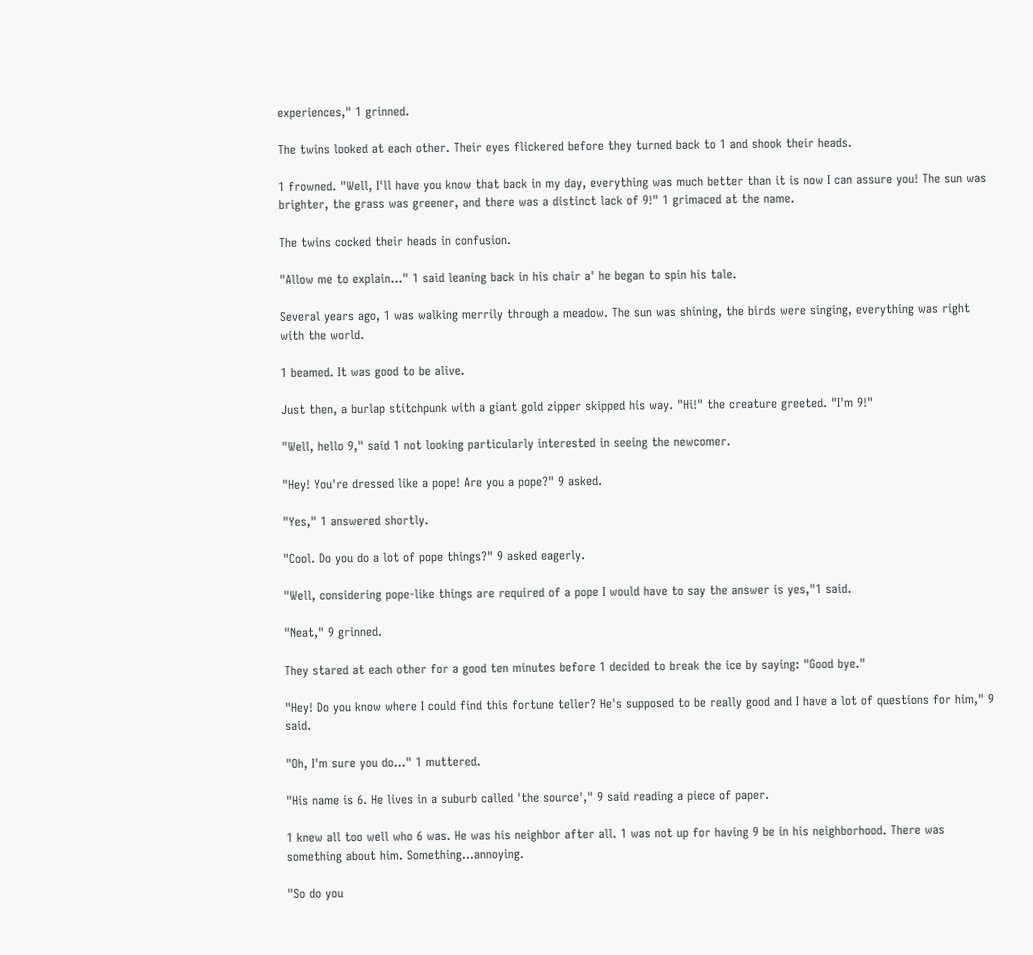experiences," 1 grinned.

The twins looked at each other. Their eyes flickered before they turned back to 1 and shook their heads.

1 frowned. "Well, I'll have you know that back in my day, everything was much better than it is now I can assure you! The sun was brighter, the grass was greener, and there was a distinct lack of 9!" 1 grimaced at the name.

The twins cocked their heads in confusion.

"Allow me to explain…" 1 said leaning back in his chair a' he began to spin his tale.

Several years ago, 1 was walking merrily through a meadow. The sun was shining, the birds were singing, everything was right with the world.

1 beamed. It was good to be alive.

Just then, a burlap stitchpunk with a giant gold zipper skipped his way. "Hi!" the creature greeted. "I'm 9!"

"Well, hello 9," said 1 not looking particularly interested in seeing the newcomer.

"Hey! You're dressed like a pope! Are you a pope?" 9 asked.

"Yes," 1 answered shortly.

"Cool. Do you do a lot of pope things?" 9 asked eagerly.

"Well, considering pope-like things are required of a pope I would have to say the answer is yes,"1 said.

"Neat," 9 grinned.

They stared at each other for a good ten minutes before 1 decided to break the ice by saying: "Good bye."

"Hey! Do you know where I could find this fortune teller? He's supposed to be really good and I have a lot of questions for him," 9 said.

"Oh, I'm sure you do…" 1 muttered.

"His name is 6. He lives in a suburb called 'the source'," 9 said reading a piece of paper.

1 knew all too well who 6 was. He was his neighbor after all. 1 was not up for having 9 be in his neighborhood. There was something about him. Something…annoying.

"So do you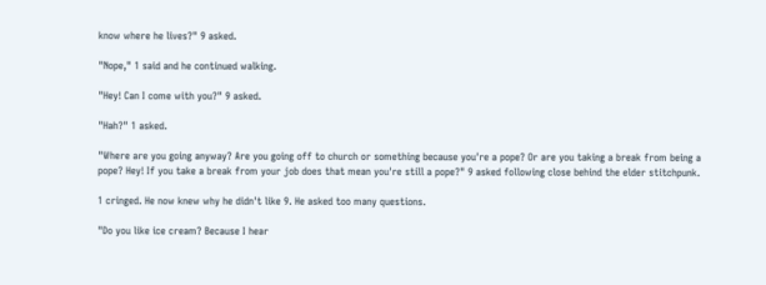know where he lives?" 9 asked.

"Nope," 1 said and he continued walking.

"Hey! Can I come with you?" 9 asked.

"Hah?" 1 asked.

"Where are you going anyway? Are you going off to church or something because you're a pope? Or are you taking a break from being a pope? Hey! If you take a break from your job does that mean you're still a pope?" 9 asked following close behind the elder stitchpunk.

1 cringed. He now knew why he didn't like 9. He asked too many questions.

"Do you like ice cream? Because I hear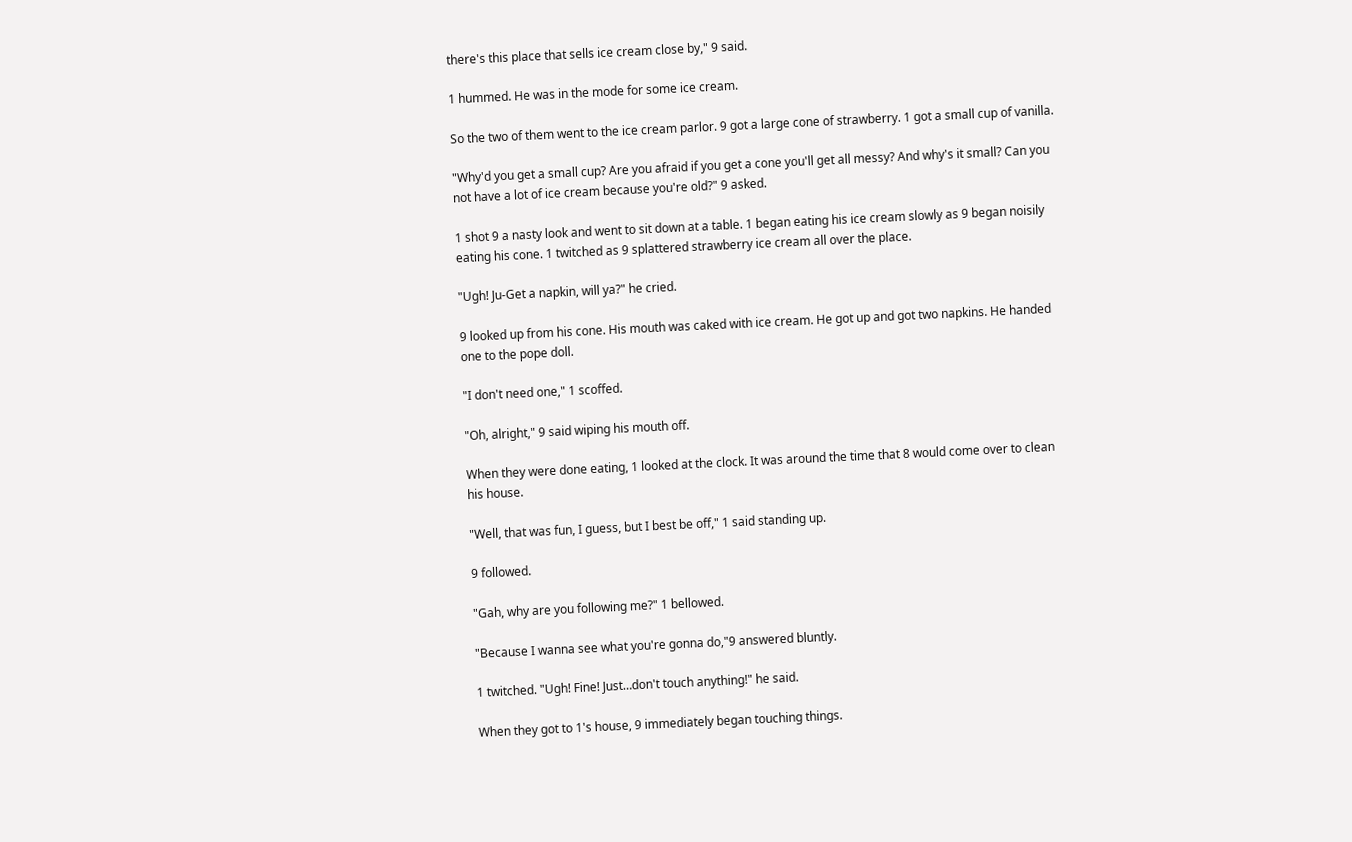there's this place that sells ice cream close by," 9 said.

1 hummed. He was in the mode for some ice cream.

So the two of them went to the ice cream parlor. 9 got a large cone of strawberry. 1 got a small cup of vanilla.

"Why'd you get a small cup? Are you afraid if you get a cone you'll get all messy? And why's it small? Can you not have a lot of ice cream because you're old?" 9 asked.

1 shot 9 a nasty look and went to sit down at a table. 1 began eating his ice cream slowly as 9 began noisily eating his cone. 1 twitched as 9 splattered strawberry ice cream all over the place.

"Ugh! Ju-Get a napkin, will ya?" he cried.

9 looked up from his cone. His mouth was caked with ice cream. He got up and got two napkins. He handed one to the pope doll.

"I don't need one," 1 scoffed.

"Oh, alright," 9 said wiping his mouth off.

When they were done eating, 1 looked at the clock. It was around the time that 8 would come over to clean his house.

"Well, that was fun, I guess, but I best be off," 1 said standing up.

9 followed.

"Gah, why are you following me?" 1 bellowed.

"Because I wanna see what you're gonna do,"9 answered bluntly.

1 twitched. "Ugh! Fine! Just…don't touch anything!" he said.

When they got to 1's house, 9 immediately began touching things.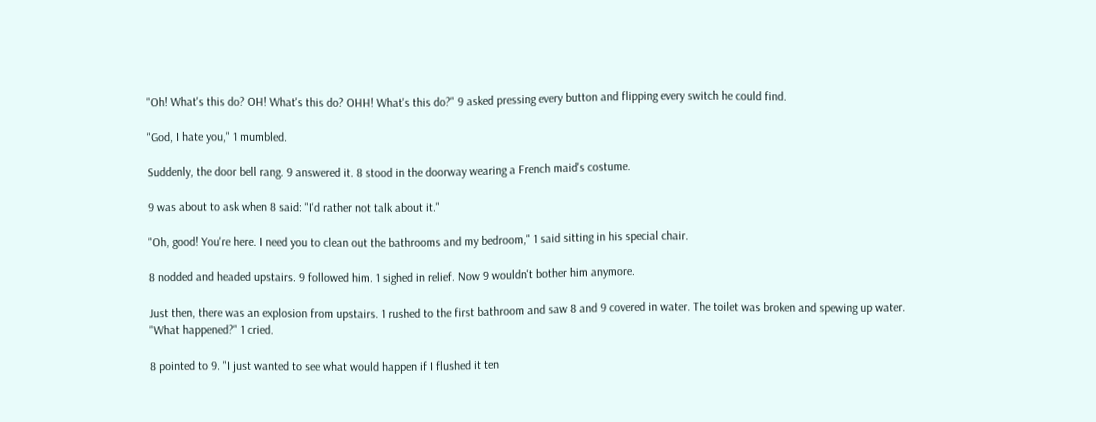"Oh! What's this do? OH! What's this do? OHH! What's this do?" 9 asked pressing every button and flipping every switch he could find.

"God, I hate you," 1 mumbled.

Suddenly, the door bell rang. 9 answered it. 8 stood in the doorway wearing a French maid's costume.

9 was about to ask when 8 said: "I'd rather not talk about it."

"Oh, good! You're here. I need you to clean out the bathrooms and my bedroom," 1 said sitting in his special chair.

8 nodded and headed upstairs. 9 followed him. 1 sighed in relief. Now 9 wouldn't bother him anymore.

Just then, there was an explosion from upstairs. 1 rushed to the first bathroom and saw 8 and 9 covered in water. The toilet was broken and spewing up water. "What happened?" 1 cried.

8 pointed to 9. "I just wanted to see what would happen if I flushed it ten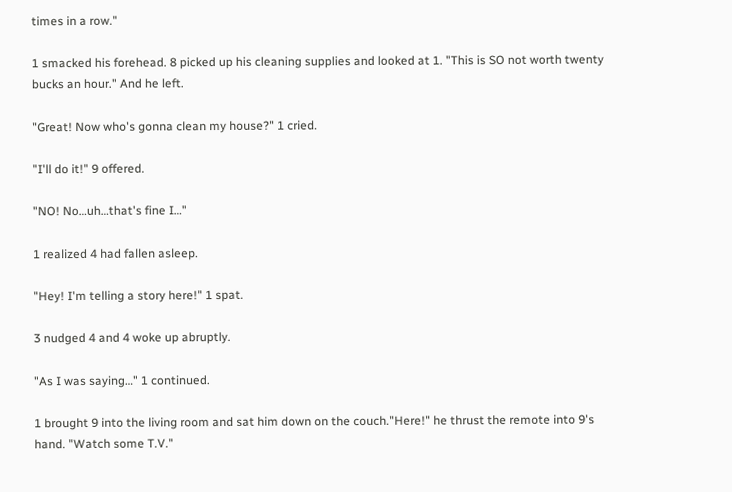times in a row."

1 smacked his forehead. 8 picked up his cleaning supplies and looked at 1. "This is SO not worth twenty bucks an hour." And he left.

"Great! Now who's gonna clean my house?" 1 cried.

"I'll do it!" 9 offered.

"NO! No…uh…that's fine I…"

1 realized 4 had fallen asleep.

"Hey! I'm telling a story here!" 1 spat.

3 nudged 4 and 4 woke up abruptly.

"As I was saying…" 1 continued.

1 brought 9 into the living room and sat him down on the couch."Here!" he thrust the remote into 9's hand. "Watch some T.V."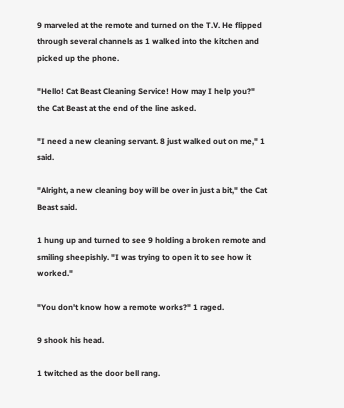9 marveled at the remote and turned on the T.V. He flipped through several channels as 1 walked into the kitchen and picked up the phone.

"Hello! Cat Beast Cleaning Service! How may I help you?" the Cat Beast at the end of the line asked.

"I need a new cleaning servant. 8 just walked out on me," 1 said.

"Alright, a new cleaning boy will be over in just a bit," the Cat Beast said.

1 hung up and turned to see 9 holding a broken remote and smiling sheepishly. "I was trying to open it to see how it worked."

"You don't know how a remote works?" 1 raged.

9 shook his head.

1 twitched as the door bell rang.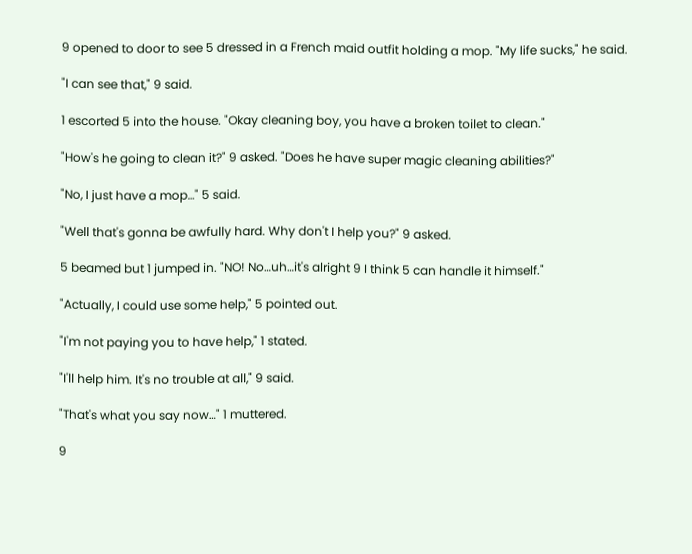9 opened to door to see 5 dressed in a French maid outfit holding a mop. "My life sucks," he said.

"I can see that," 9 said.

1 escorted 5 into the house. "Okay cleaning boy, you have a broken toilet to clean."

"How's he going to clean it?" 9 asked. "Does he have super magic cleaning abilities?"

"No, I just have a mop…" 5 said.

"Well that's gonna be awfully hard. Why don't I help you?" 9 asked.

5 beamed but 1 jumped in. "NO! No…uh…it's alright 9 I think 5 can handle it himself."

"Actually, I could use some help," 5 pointed out.

"I'm not paying you to have help," 1 stated.

"I'll help him. It's no trouble at all," 9 said.

"That's what you say now…" 1 muttered.

9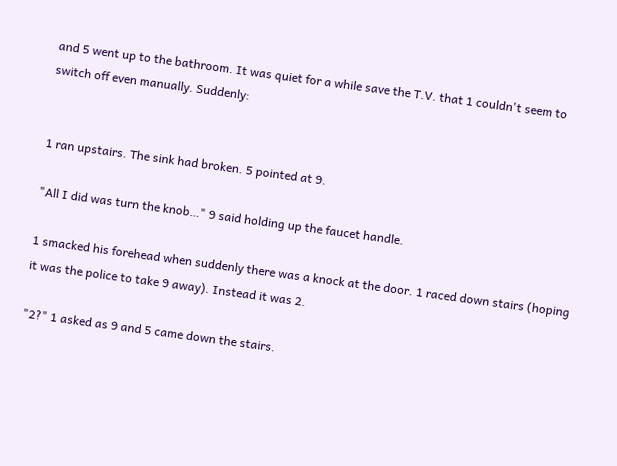and 5 went up to the bathroom. It was quiet for a while save the T.V. that 1 couldn't seem to switch off even manually. Suddenly:


1 ran upstairs. The sink had broken. 5 pointed at 9.

"All I did was turn the knob…" 9 said holding up the faucet handle.

1 smacked his forehead when suddenly there was a knock at the door. 1 raced down stairs (hoping it was the police to take 9 away). Instead it was 2.

"2?" 1 asked as 9 and 5 came down the stairs.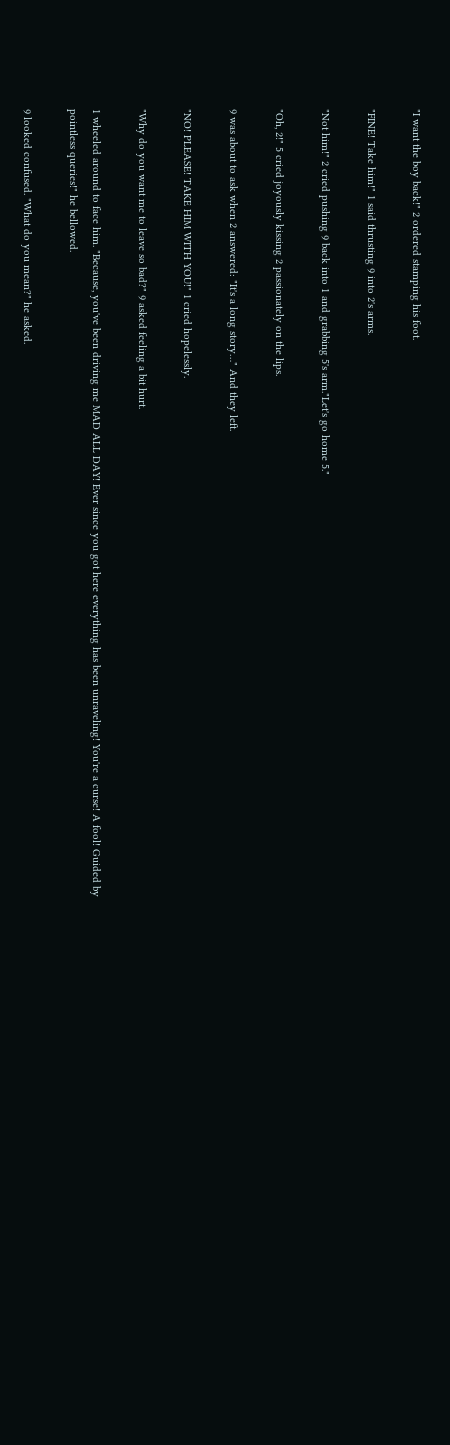"I want the boy back!" 2 ordered stamping his foot.

"FINE! Take him!" 1 said thrusting 9 into 2's arms.

"Not him!" 2 cried pushing 9 back into 1 and grabbing 5's arm."Let's go home 5."

"Oh, 2!" 5 cried joyously kissing 2 passionately on the lips.

9 was about to ask when 2 answered: "It's a long story…" And they left.

"NO! PLEASE! TAKE HIM WITH YOU!" 1 cried hopelessly.

"Why do you want me to leave so bad?" 9 asked feeling a bit hurt.

1 wheeled around to face him. "Because, you've been driving me MAD ALL DAY! Ever since you got here everything has been unraveling! You're a curse! A fool! Guided by pointless queries!" he bellowed.

9 looked confused. "What do you mean?" he asked.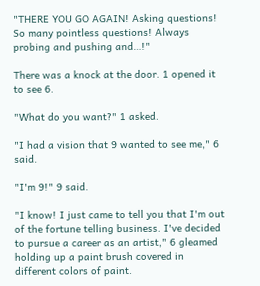"THERE YOU GO AGAIN! Asking questions! So many pointless questions! Always probing and pushing and…!"

There was a knock at the door. 1 opened it to see 6.

"What do you want?" 1 asked.

"I had a vision that 9 wanted to see me," 6 said.

"I'm 9!" 9 said.

"I know! I just came to tell you that I'm out of the fortune telling business. I've decided to pursue a career as an artist," 6 gleamed holding up a paint brush covered in different colors of paint.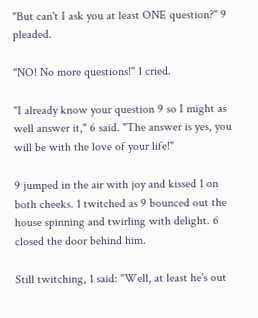"But can't I ask you at least ONE question?" 9 pleaded.

"NO! No more questions!" 1 cried.

"I already know your question 9 so I might as well answer it," 6 said. "The answer is yes, you will be with the love of your life!"

9 jumped in the air with joy and kissed 1 on both cheeks. 1 twitched as 9 bounced out the house spinning and twirling with delight. 6 closed the door behind him.

Still twitching, 1 said: "Well, at least he's out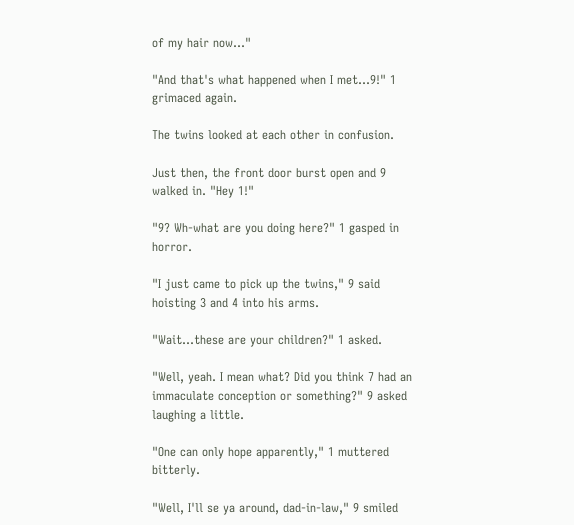of my hair now…"

"And that's what happened when I met…9!" 1 grimaced again.

The twins looked at each other in confusion.

Just then, the front door burst open and 9 walked in. "Hey 1!"

"9? Wh-what are you doing here?" 1 gasped in horror.

"I just came to pick up the twins," 9 said hoisting 3 and 4 into his arms.

"Wait…these are your children?" 1 asked.

"Well, yeah. I mean what? Did you think 7 had an immaculate conception or something?" 9 asked laughing a little.

"One can only hope apparently," 1 muttered bitterly.

"Well, I'll se ya around, dad-in-law," 9 smiled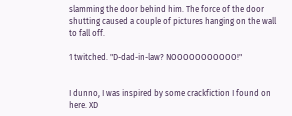slamming the door behind him. The force of the door shutting caused a couple of pictures hanging on the wall to fall off.

1 twitched. "D-dad-in-law? NOOOOOOOOOOO!"


I dunno, I was inspired by some crackfiction I found on here. XD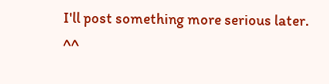I'll post something more serious later. ^^